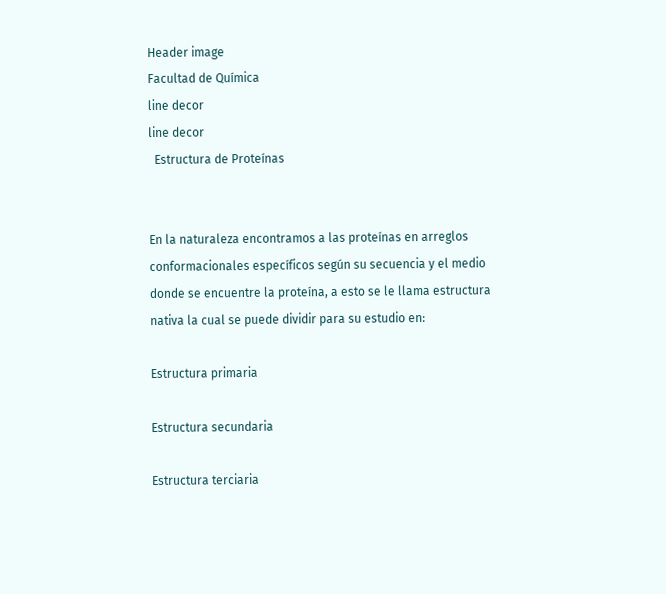Header image
Facultad de Química
line decor
line decor
  Estructura de Proteínas


En la naturaleza encontramos a las proteínas en arreglos conformacionales específicos según su secuencia y el medio donde se encuentre la proteína, a esto se le llama estructura nativa la cual se puede dividir para su estudio en:

Estructura primaria

Estructura secundaria

Estructura terciaria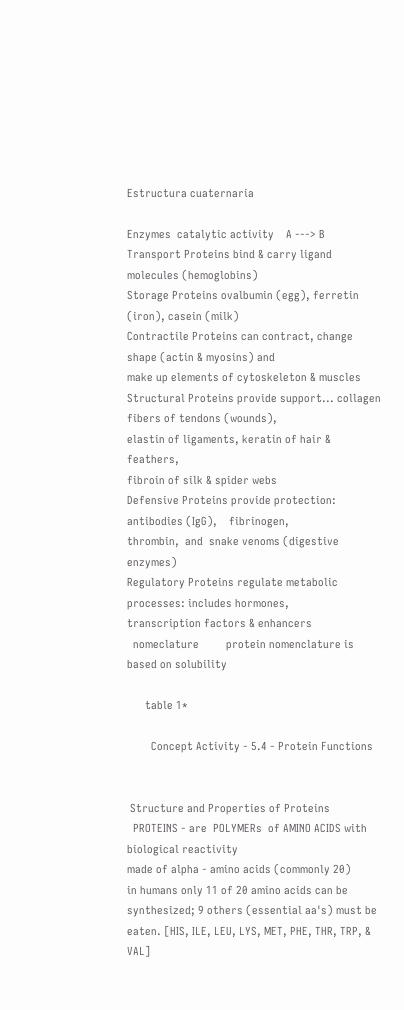Estructura cuaternaria

Enzymes  catalytic activity    A ---> B
Transport Proteins bind & carry ligand molecules (hemoglobins)
Storage Proteins ovalbumin (egg), ferretin (iron), casein (milk)
Contractile Proteins can contract, change shape (actin & myosins) and
make up elements of cytoskeleton & muscles
Structural Proteins provide support... collagen fibers of tendons (wounds),
elastin of ligaments, keratin of hair & feathers,
fibroin of silk & spider webs
Defensive Proteins provide protection:  antibodies (IgG),    fibrinogen,
thrombin,  and  snake venoms (digestive enzymes)
Regulatory Proteins regulate metabolic processes: includes hormones,
transcription factors & enhancers
  nomeclature         protein nomenclature is based on solubility

      table 1*

        Concept Activity - 5.4 - Protein Functions


 Structure and Properties of Proteins
  PROTEINS - are  POLYMERs  of AMINO ACIDS with biological reactivity
made of alpha - amino acids (commonly 20)
in humans only 11 of 20 amino acids can be synthesized; 9 others (essential aa's) must be eaten. [HIS, ILE, LEU, LYS, MET, PHE, THR, TRP, & VAL]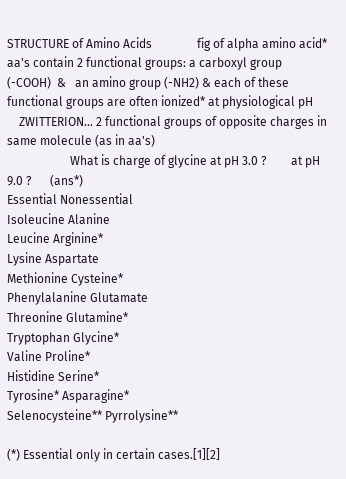STRUCTURE of Amino Acids               fig of alpha amino acid*
aa's contain 2 functional groups: a carboxyl group (-COOH)  &   an amino group (-NH2) & each of these functional groups are often ionized* at physiological pH
    ZWITTERION... 2 functional groups of opposite charges in same molecule (as in aa's)
                     What is charge of glycine at pH 3.0 ?        at pH 9.0 ?      (ans*)
Essential Nonessential
Isoleucine Alanine
Leucine Arginine*
Lysine Aspartate
Methionine Cysteine*
Phenylalanine Glutamate
Threonine Glutamine*
Tryptophan Glycine*
Valine Proline*
Histidine Serine*
Tyrosine* Asparagine*
Selenocysteine** Pyrrolysine**

(*) Essential only in certain cases.[1][2]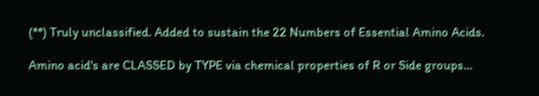(**) Truly unclassified. Added to sustain the 22 Numbers of Essential Amino Acids.

Amino acid's are CLASSED by TYPE via chemical properties of R or Side groups...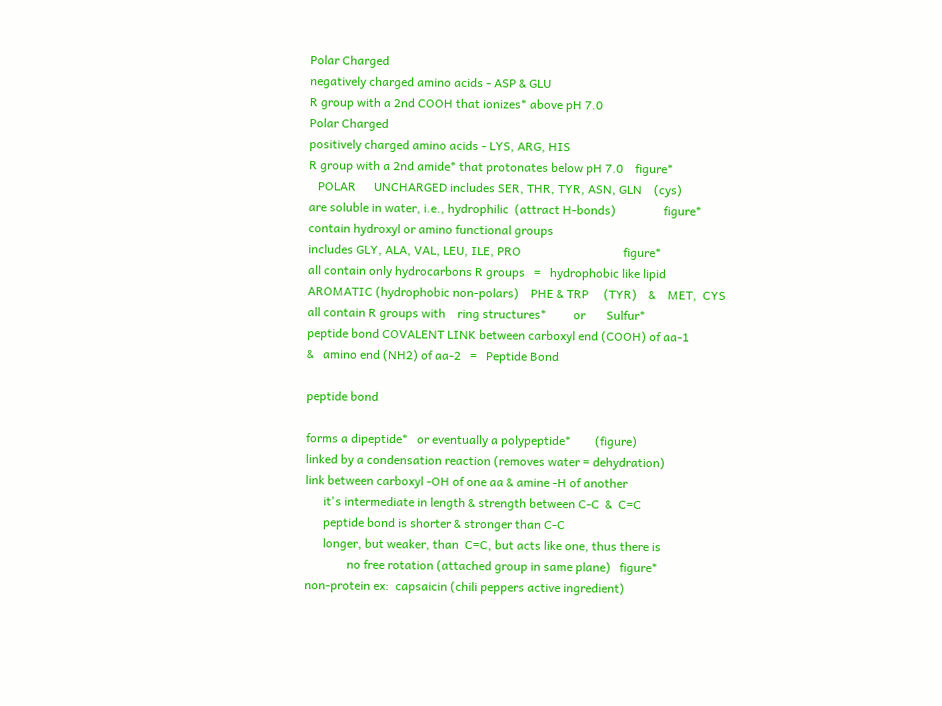Polar Charged
negatively charged amino acids - ASP & GLU
R group with a 2nd COOH that ionizes* above pH 7.0
Polar Charged
positively charged amino acids - LYS, ARG, HIS
R group with a 2nd amide* that protonates below pH 7.0    figure*
   POLAR      UNCHARGED includes SER, THR, TYR, ASN, GLN    (cys)
are soluble in water, i.e., hydrophilic  (attract H-bonds)                figure*
contain hydroxyl or amino functional groups
includes GLY, ALA, VAL, LEU, ILE, PRO                                  figure*
all contain only hydrocarbons R groups   =   hydrophobic like lipid
AROMATIC (hydrophobic non-polars)    PHE & TRP     (TYR)    &    MET,  CYS
all contain R groups with    ring structures*         or       Sulfur*
peptide bond COVALENT LINK between carboxyl end (COOH) of aa-1
&   amino end (NH2) of aa-2   =   Peptide Bond

peptide bond

forms a dipeptide*   or eventually a polypeptide*        (figure)
linked by a condensation reaction (removes water = dehydration)
link between carboxyl -OH of one aa & amine -H of another
      it's intermediate in length & strength between C-C  &  C=C
      peptide bond is shorter & stronger than C-C
      longer, but weaker, than  C=C, but acts like one, thus there is
              no free rotation (attached group in same plane)   figure*
non-protein ex:  capsaicin (chili peppers active ingredient)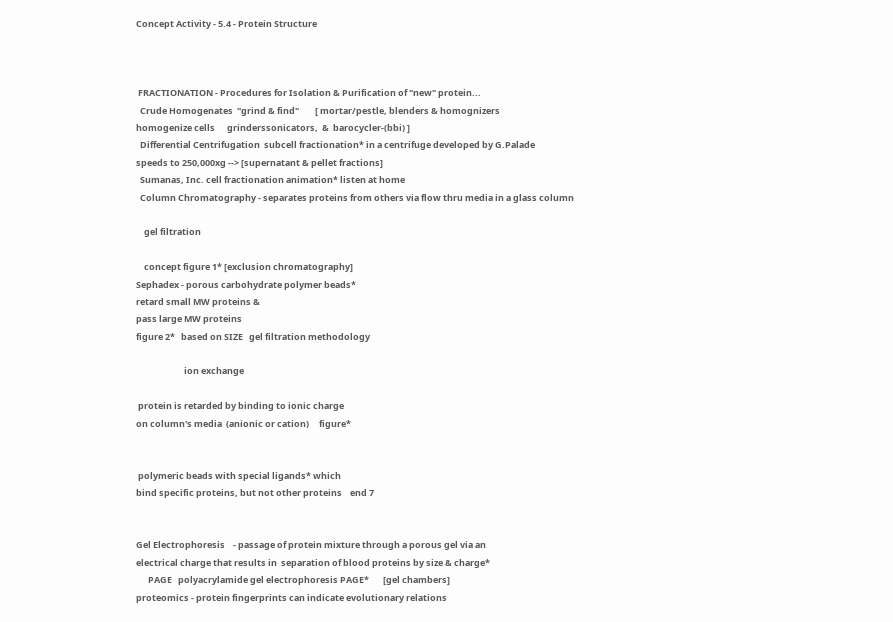Concept Activity - 5.4 - Protein Structure



 FRACTIONATION - Procedures for Isolation & Purification of "new" protein...
  Crude Homogenates  "grind & find"        [ mortar/pestle, blenders & homognizers
homogenize cells      grinderssonicators,  &  barocycler-(bbi) ]
  Differential Centrifugation  subcell fractionation* in a centrifuge developed by G.Palade
speeds to 250,000xg --> [supernatant & pellet fractions]
  Sumanas, Inc. cell fractionation animation* listen at home
  Column Chromatography - separates proteins from others via flow thru media in a glass column

    gel filtration

    concept figure 1* [exclusion chromatography]
Sephadex - porous carbohydrate polymer beads*
retard small MW proteins &
pass large MW proteins
figure 2*   based on SIZE   gel filtration methodology

                        ion exchange

 protein is retarded by binding to ionic charge
on column's media  (anionic or cation)     figure*


 polymeric beads with special ligands* which
bind specific proteins, but not other proteins    end 7


Gel Electrophoresis    - passage of protein mixture through a porous gel via an
electrical charge that results in  separation of blood proteins by size & charge*
      PAGE   polyacrylamide gel electrophoresis PAGE*       [gel chambers]
proteomics - protein fingerprints can indicate evolutionary relations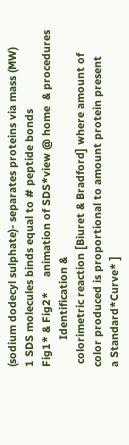(sodium dodecyl sulphate)- separates proteins via mass (MW)
1 SDS molecules binds equal to # peptide bonds
Fig1* & Fig2*     animation of SDS*view @ home  & procedures
         Identification &
 colorimetric reaction [Biuret & Bradford] where amount of
color produced is proportional to amount protein present
a Standard*Curve* ]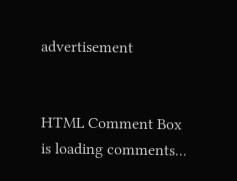advertisement


HTML Comment Box is loading comments...